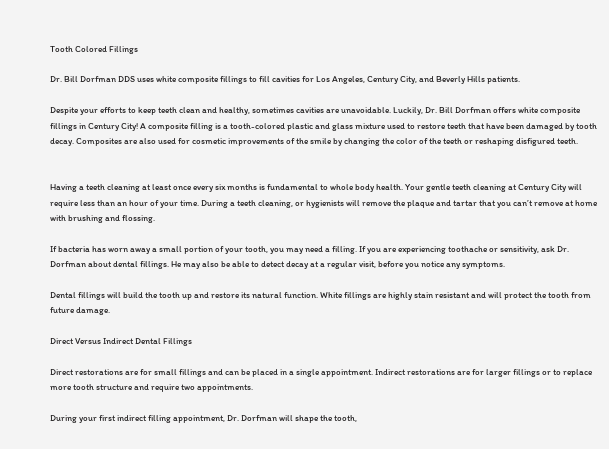Tooth Colored Fillings

Dr. Bill Dorfman DDS uses white composite fillings to fill cavities for Los Angeles, Century City, and Beverly Hills patients.

Despite your efforts to keep teeth clean and healthy, sometimes cavities are unavoidable. Luckily, Dr. Bill Dorfman offers white composite fillings in Century City! A composite filling is a tooth-colored plastic and glass mixture used to restore teeth that have been damaged by tooth decay. Composites are also used for cosmetic improvements of the smile by changing the color of the teeth or reshaping disfigured teeth.


Having a teeth cleaning at least once every six months is fundamental to whole body health. Your gentle teeth cleaning at Century City will require less than an hour of your time. During a teeth cleaning, or hygienists will remove the plaque and tartar that you can’t remove at home with brushing and flossing.

If bacteria has worn away a small portion of your tooth, you may need a filling. If you are experiencing toothache or sensitivity, ask Dr. Dorfman about dental fillings. He may also be able to detect decay at a regular visit, before you notice any symptoms.

Dental fillings will build the tooth up and restore its natural function. White fillings are highly stain resistant and will protect the tooth from future damage.

Direct Versus Indirect Dental Fillings

Direct restorations are for small fillings and can be placed in a single appointment. Indirect restorations are for larger fillings or to replace more tooth structure and require two appointments.

During your first indirect filling appointment, Dr. Dorfman will shape the tooth,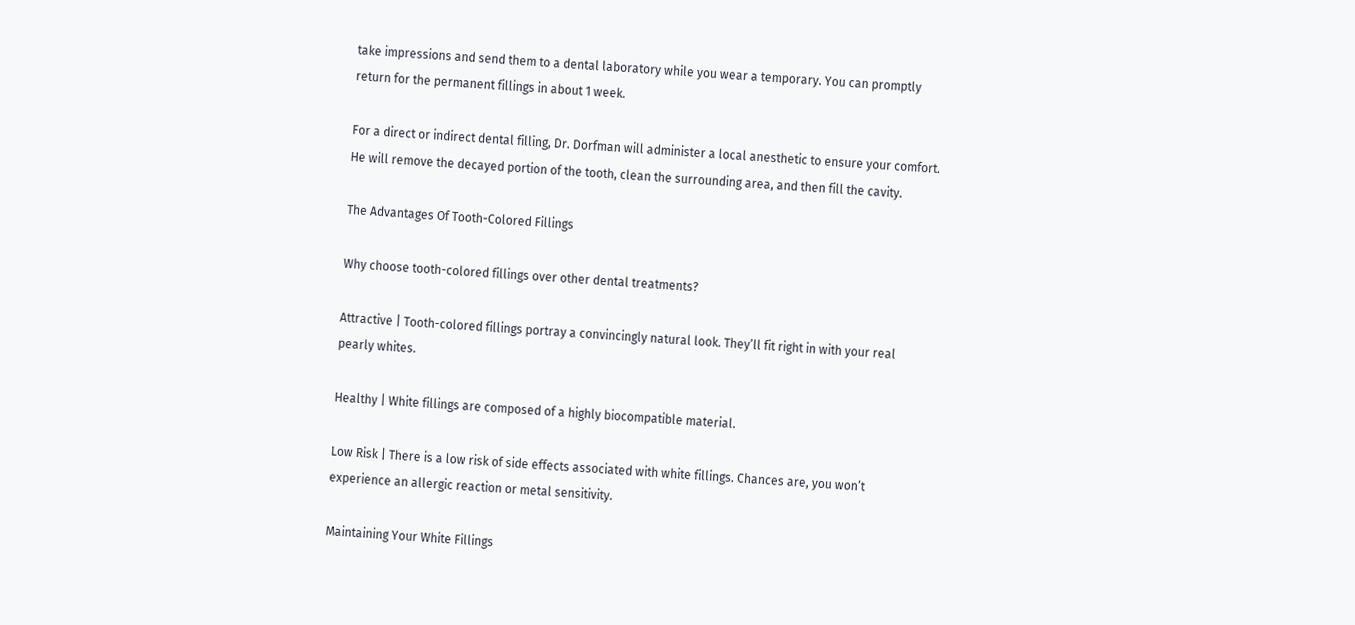take impressions and send them to a dental laboratory while you wear a temporary. You can promptly return for the permanent fillings in about 1 week.

For a direct or indirect dental filling, Dr. Dorfman will administer a local anesthetic to ensure your comfort. He will remove the decayed portion of the tooth, clean the surrounding area, and then fill the cavity.

The Advantages Of Tooth-Colored Fillings

Why choose tooth-colored fillings over other dental treatments?

Attractive | Tooth-colored fillings portray a convincingly natural look. They’ll fit right in with your real pearly whites.

Healthy | White fillings are composed of a highly biocompatible material.

Low Risk | There is a low risk of side effects associated with white fillings. Chances are, you won’t experience an allergic reaction or metal sensitivity.

Maintaining Your White Fillings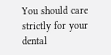You should care strictly for your dental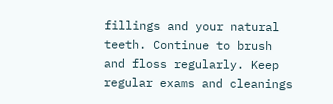fillings and your natural teeth. Continue to brush and floss regularly. Keep regular exams and cleanings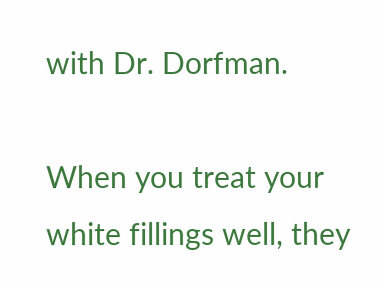with Dr. Dorfman.

When you treat your white fillings well, they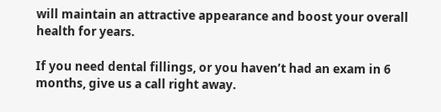will maintain an attractive appearance and boost your overall health for years.

If you need dental fillings, or you haven’t had an exam in 6 months, give us a call right away.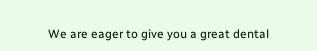We are eager to give you a great dental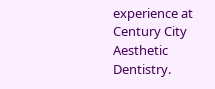experience at Century City Aesthetic Dentistry.